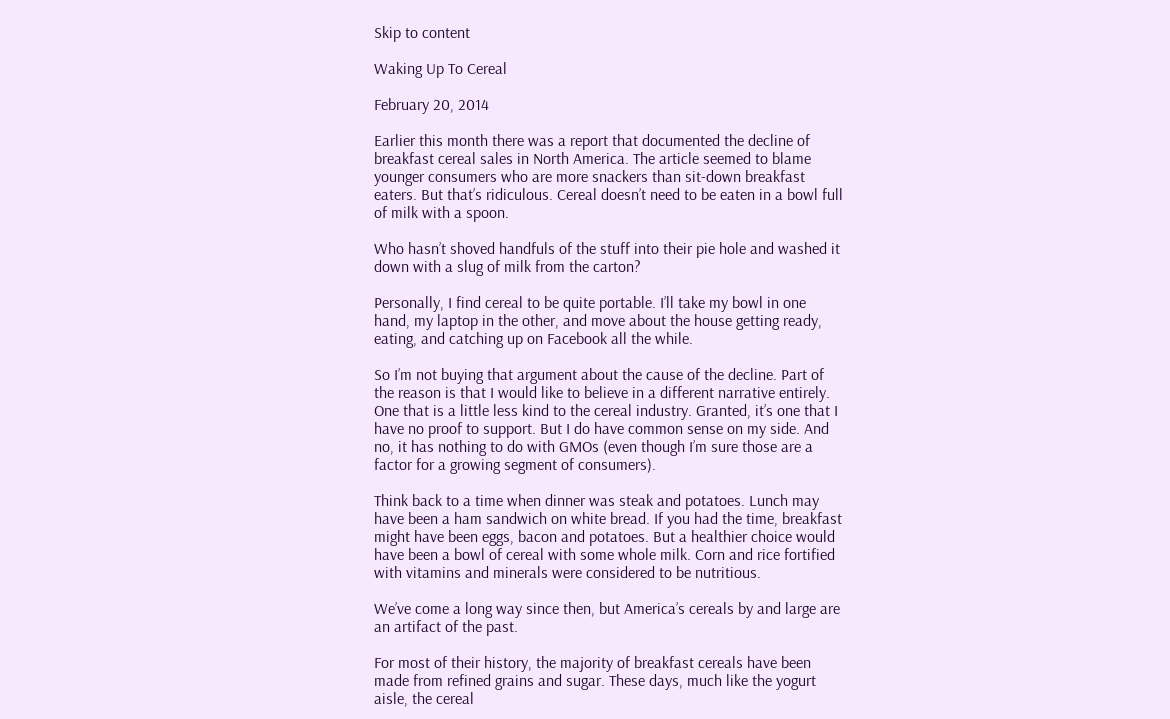Skip to content

Waking Up To Cereal

February 20, 2014

Earlier this month there was a report that documented the decline of breakfast cereal sales in North America. The article seemed to blame younger consumers who are more snackers than sit-down breakfast eaters. But that’s ridiculous. Cereal doesn’t need to be eaten in a bowl full of milk with a spoon.

Who hasn’t shoved handfuls of the stuff into their pie hole and washed it down with a slug of milk from the carton?

Personally, I find cereal to be quite portable. I’ll take my bowl in one hand, my laptop in the other, and move about the house getting ready, eating, and catching up on Facebook all the while.

So I’m not buying that argument about the cause of the decline. Part of the reason is that I would like to believe in a different narrative entirely. One that is a little less kind to the cereal industry. Granted, it’s one that I have no proof to support. But I do have common sense on my side. And no, it has nothing to do with GMOs (even though I’m sure those are a factor for a growing segment of consumers).

Think back to a time when dinner was steak and potatoes. Lunch may have been a ham sandwich on white bread. If you had the time, breakfast might have been eggs, bacon and potatoes. But a healthier choice would have been a bowl of cereal with some whole milk. Corn and rice fortified with vitamins and minerals were considered to be nutritious.

We’ve come a long way since then, but America’s cereals by and large are an artifact of the past.

For most of their history, the majority of breakfast cereals have been made from refined grains and sugar. These days, much like the yogurt aisle, the cereal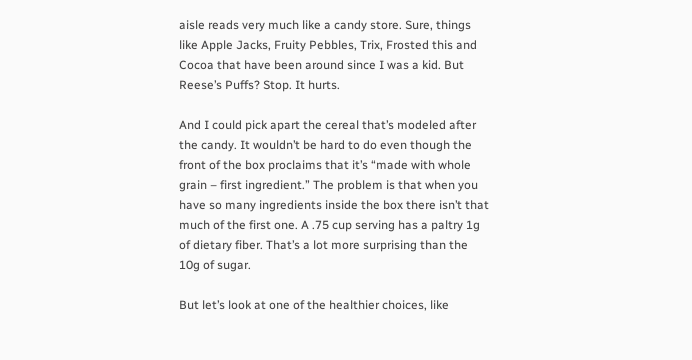aisle reads very much like a candy store. Sure, things like Apple Jacks, Fruity Pebbles, Trix, Frosted this and Cocoa that have been around since I was a kid. But Reese’s Puffs? Stop. It hurts.

And I could pick apart the cereal that’s modeled after the candy. It wouldn’t be hard to do even though the front of the box proclaims that it’s “made with whole grain – first ingredient.” The problem is that when you have so many ingredients inside the box there isn’t that much of the first one. A .75 cup serving has a paltry 1g of dietary fiber. That’s a lot more surprising than the 10g of sugar.

But let’s look at one of the healthier choices, like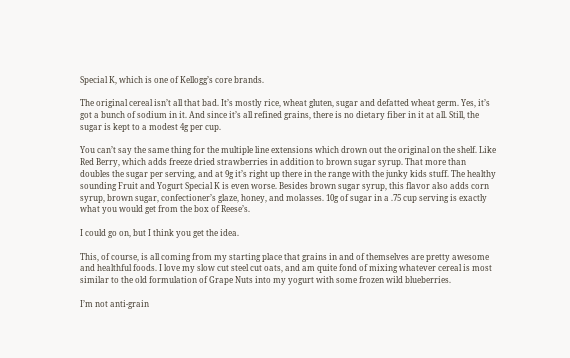Special K, which is one of Kellogg’s core brands.

The original cereal isn’t all that bad. It’s mostly rice, wheat gluten, sugar and defatted wheat germ. Yes, it’s got a bunch of sodium in it. And since it’s all refined grains, there is no dietary fiber in it at all. Still, the sugar is kept to a modest 4g per cup.

You can’t say the same thing for the multiple line extensions which drown out the original on the shelf. Like Red Berry, which adds freeze dried strawberries in addition to brown sugar syrup. That more than doubles the sugar per serving, and at 9g it’s right up there in the range with the junky kids stuff. The healthy sounding Fruit and Yogurt Special K is even worse. Besides brown sugar syrup, this flavor also adds corn syrup, brown sugar, confectioner’s glaze, honey, and molasses. 10g of sugar in a .75 cup serving is exactly what you would get from the box of Reese’s.

I could go on, but I think you get the idea.

This, of course, is all coming from my starting place that grains in and of themselves are pretty awesome and healthful foods. I love my slow cut steel cut oats, and am quite fond of mixing whatever cereal is most similar to the old formulation of Grape Nuts into my yogurt with some frozen wild blueberries.

I’m not anti-grain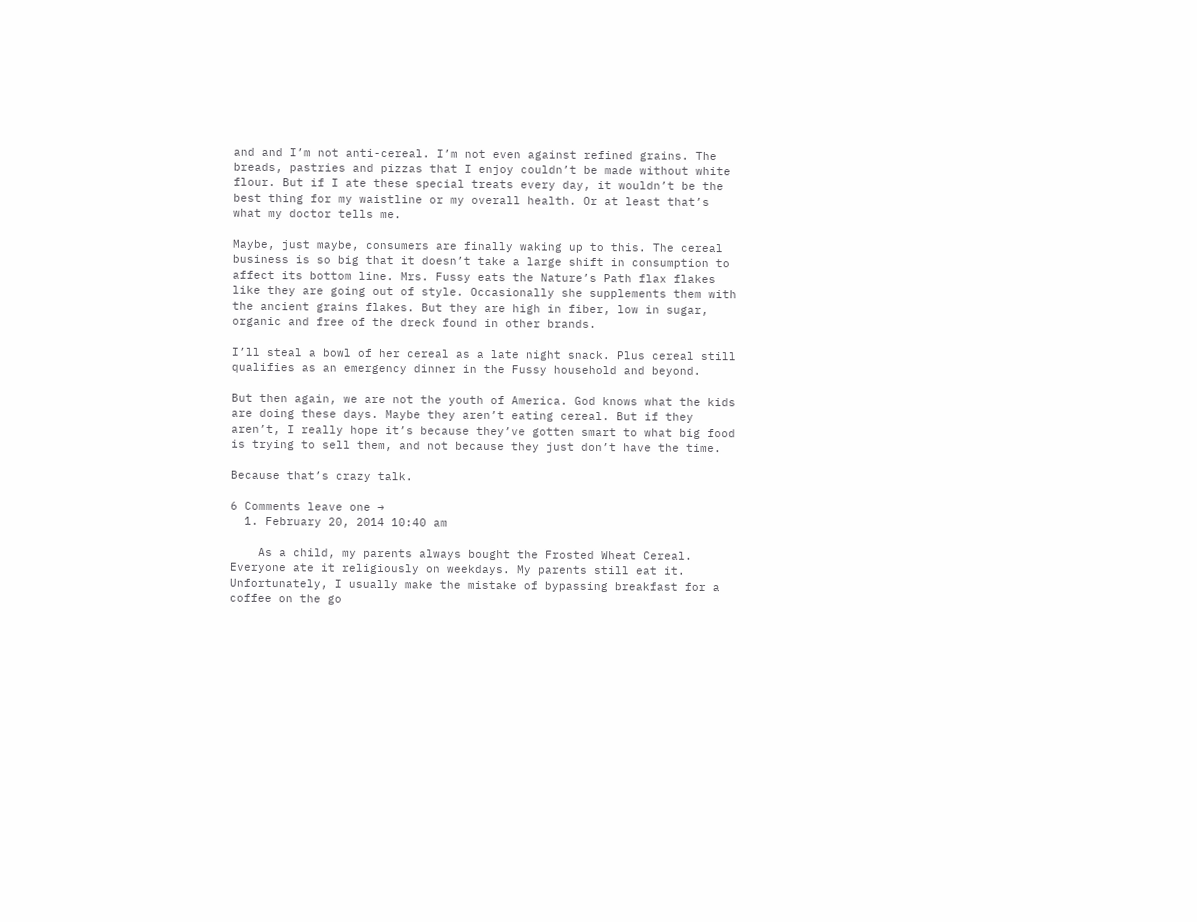and and I’m not anti-cereal. I’m not even against refined grains. The breads, pastries and pizzas that I enjoy couldn’t be made without white flour. But if I ate these special treats every day, it wouldn’t be the best thing for my waistline or my overall health. Or at least that’s what my doctor tells me.

Maybe, just maybe, consumers are finally waking up to this. The cereal business is so big that it doesn’t take a large shift in consumption to affect its bottom line. Mrs. Fussy eats the Nature’s Path flax flakes like they are going out of style. Occasionally she supplements them with the ancient grains flakes. But they are high in fiber, low in sugar, organic and free of the dreck found in other brands.

I’ll steal a bowl of her cereal as a late night snack. Plus cereal still qualifies as an emergency dinner in the Fussy household and beyond.

But then again, we are not the youth of America. God knows what the kids are doing these days. Maybe they aren’t eating cereal. But if they aren’t, I really hope it’s because they’ve gotten smart to what big food is trying to sell them, and not because they just don’t have the time.

Because that’s crazy talk.

6 Comments leave one →
  1. February 20, 2014 10:40 am

    As a child, my parents always bought the Frosted Wheat Cereal. Everyone ate it religiously on weekdays. My parents still eat it. Unfortunately, I usually make the mistake of bypassing breakfast for a coffee on the go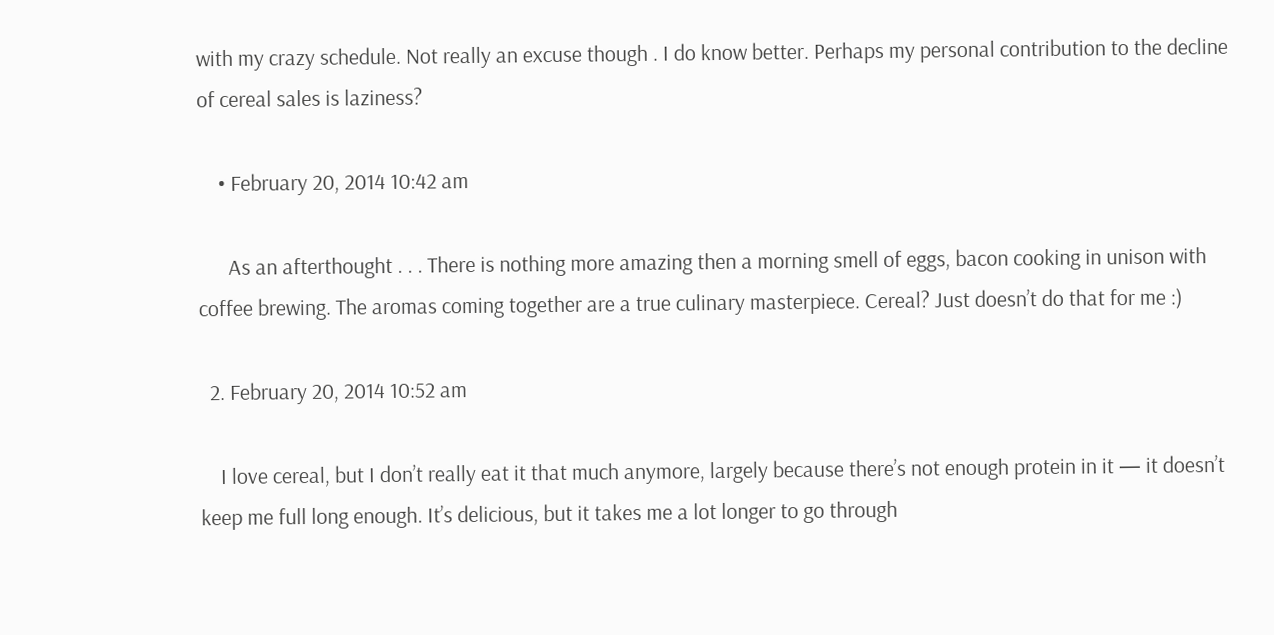with my crazy schedule. Not really an excuse though . I do know better. Perhaps my personal contribution to the decline of cereal sales is laziness?

    • February 20, 2014 10:42 am

      As an afterthought . . . There is nothing more amazing then a morning smell of eggs, bacon cooking in unison with coffee brewing. The aromas coming together are a true culinary masterpiece. Cereal? Just doesn’t do that for me :)

  2. February 20, 2014 10:52 am

    I love cereal, but I don’t really eat it that much anymore, largely because there’s not enough protein in it — it doesn’t keep me full long enough. It’s delicious, but it takes me a lot longer to go through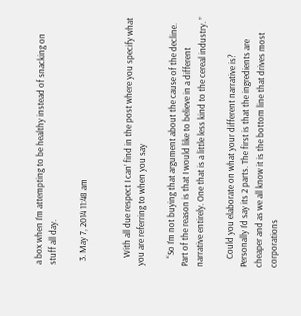a box when I’m attempting to be healthy instead of snacking on stuff all day.

  3. May 7, 2014 11:48 am


    With all due respect I can’ find in the post where you specify what you are referring to when you say

    “So I’m not buying that argument about the cause of the decline. Part of the reason is that I would like to believe in a different narrative entirely. One that is a little less kind to the cereal industry. ”

    Could you elaborate on what your different narrative is? Personally I’d say its 2 parts. The first is that the ingredients are cheaper and as we all know it is the bottom line that drives most corporations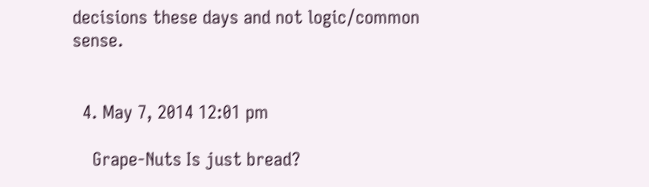decisions these days and not logic/common sense.


  4. May 7, 2014 12:01 pm

    Grape-Nuts Is just bread?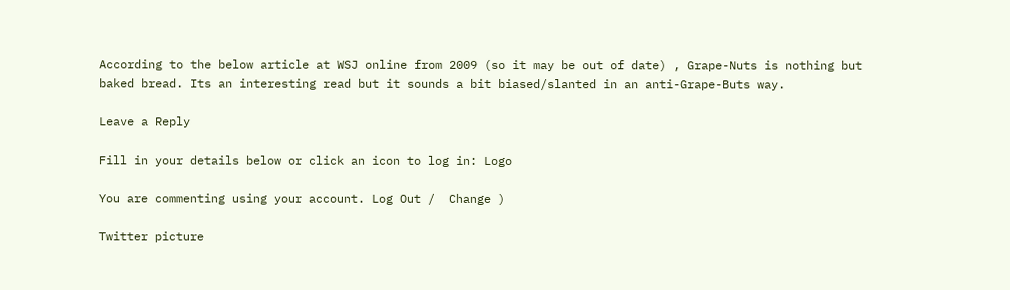According to the below article at WSJ online from 2009 (so it may be out of date) , Grape-Nuts is nothing but baked bread. Its an interesting read but it sounds a bit biased/slanted in an anti-Grape-Buts way.

Leave a Reply

Fill in your details below or click an icon to log in: Logo

You are commenting using your account. Log Out /  Change )

Twitter picture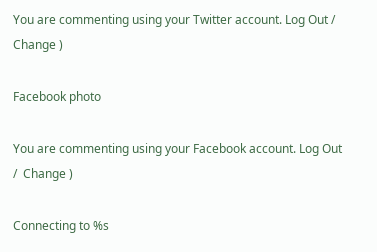You are commenting using your Twitter account. Log Out /  Change )

Facebook photo

You are commenting using your Facebook account. Log Out /  Change )

Connecting to %s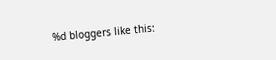%d bloggers like this: